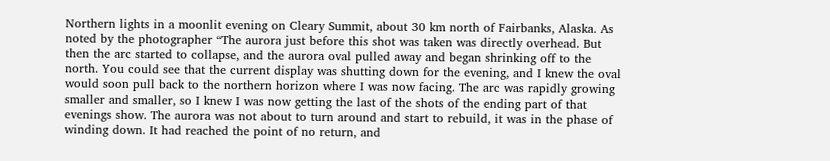Northern lights in a moonlit evening on Cleary Summit, about 30 km north of Fairbanks, Alaska. As noted by the photographer “The aurora just before this shot was taken was directly overhead. But then the arc started to collapse, and the aurora oval pulled away and began shrinking off to the north. You could see that the current display was shutting down for the evening, and I knew the oval would soon pull back to the northern horizon where I was now facing. The arc was rapidly growing smaller and smaller, so I knew I was now getting the last of the shots of the ending part of that evenings show. The aurora was not about to turn around and start to rebuild, it was in the phase of winding down. It had reached the point of no return, and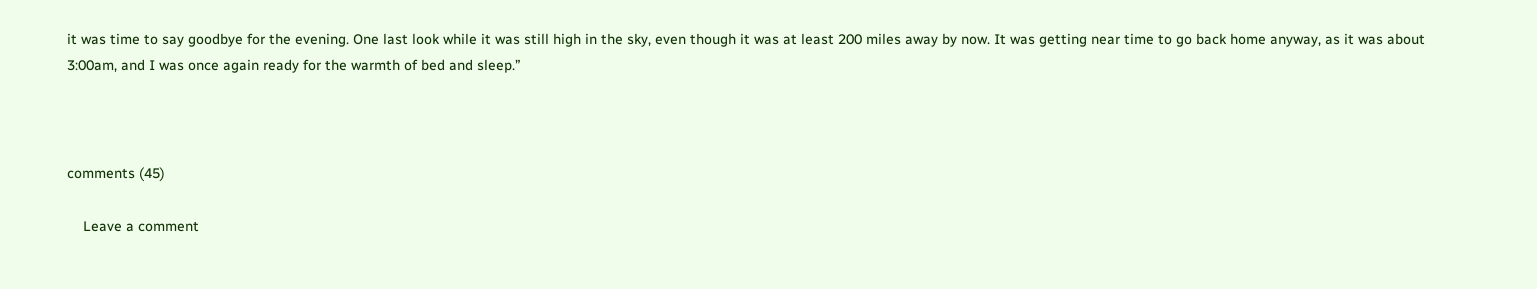it was time to say goodbye for the evening. One last look while it was still high in the sky, even though it was at least 200 miles away by now. It was getting near time to go back home anyway, as it was about 3:00am, and I was once again ready for the warmth of bed and sleep.”



comments (45)

    Leave a comment